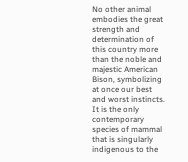No other animal embodies the great strength and determination of this country more than the noble and majestic American Bison, symbolizing at once our best and worst instincts. It is the only contemporary species of mammal that is singularly indigenous to the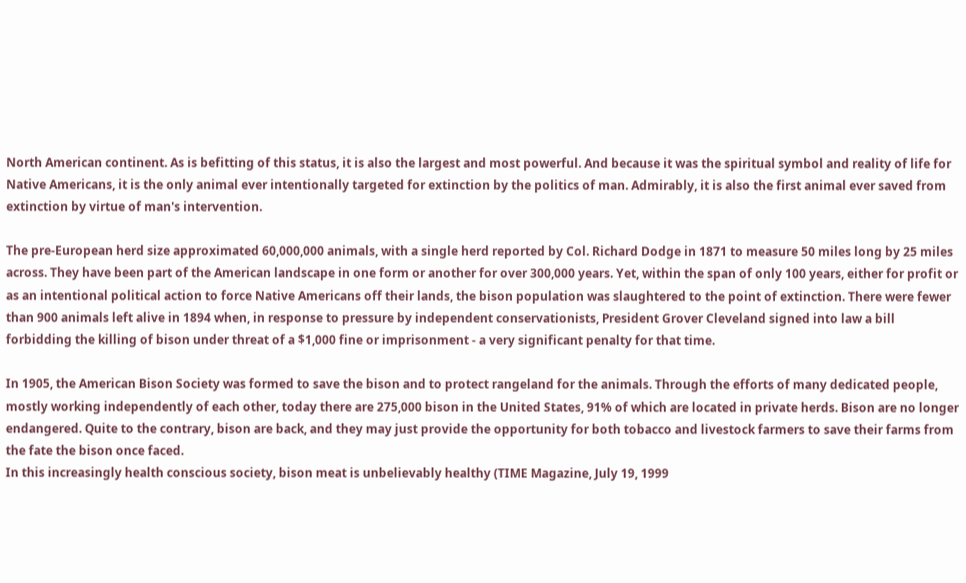North American continent. As is befitting of this status, it is also the largest and most powerful. And because it was the spiritual symbol and reality of life for Native Americans, it is the only animal ever intentionally targeted for extinction by the politics of man. Admirably, it is also the first animal ever saved from extinction by virtue of man's intervention.

The pre-European herd size approximated 60,000,000 animals, with a single herd reported by Col. Richard Dodge in 1871 to measure 50 miles long by 25 miles across. They have been part of the American landscape in one form or another for over 300,000 years. Yet, within the span of only 100 years, either for profit or as an intentional political action to force Native Americans off their lands, the bison population was slaughtered to the point of extinction. There were fewer than 900 animals left alive in 1894 when, in response to pressure by independent conservationists, President Grover Cleveland signed into law a bill forbidding the killing of bison under threat of a $1,000 fine or imprisonment - a very significant penalty for that time.

In 1905, the American Bison Society was formed to save the bison and to protect rangeland for the animals. Through the efforts of many dedicated people, mostly working independently of each other, today there are 275,000 bison in the United States, 91% of which are located in private herds. Bison are no longer endangered. Quite to the contrary, bison are back, and they may just provide the opportunity for both tobacco and livestock farmers to save their farms from the fate the bison once faced.
In this increasingly health conscious society, bison meat is unbelievably healthy (TIME Magazine, July 19, 1999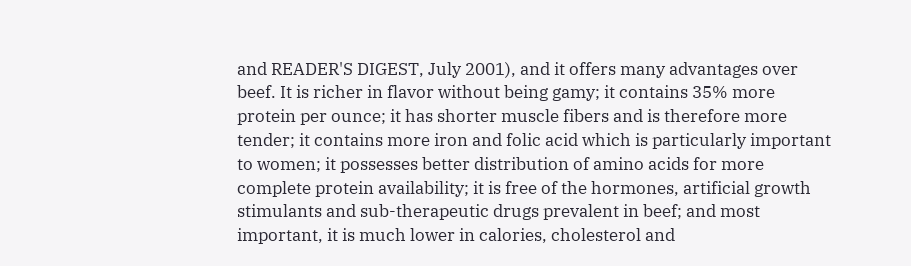and READER'S DIGEST, July 2001), and it offers many advantages over beef. It is richer in flavor without being gamy; it contains 35% more protein per ounce; it has shorter muscle fibers and is therefore more tender; it contains more iron and folic acid which is particularly important to women; it possesses better distribution of amino acids for more complete protein availability; it is free of the hormones, artificial growth stimulants and sub-therapeutic drugs prevalent in beef; and most important, it is much lower in calories, cholesterol and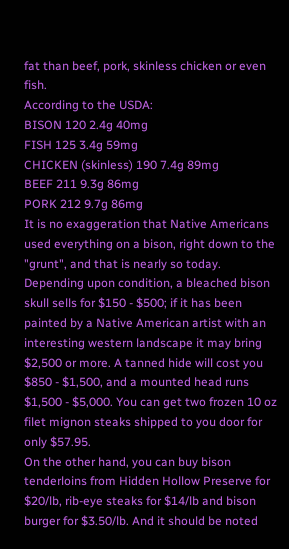fat than beef, pork, skinless chicken or even fish.
According to the USDA:
BISON 120 2.4g 40mg
FISH 125 3.4g 59mg
CHICKEN (skinless) 190 7.4g 89mg
BEEF 211 9.3g 86mg
PORK 212 9.7g 86mg
It is no exaggeration that Native Americans used everything on a bison, right down to the "grunt", and that is nearly so today. Depending upon condition, a bleached bison skull sells for $150 - $500; if it has been painted by a Native American artist with an interesting western landscape it may bring $2,500 or more. A tanned hide will cost you $850 - $1,500, and a mounted head runs $1,500 - $5,000. You can get two frozen 10 oz filet mignon steaks shipped to you door for only $57.95.
On the other hand, you can buy bison tenderloins from Hidden Hollow Preserve for $20/lb, rib-eye steaks for $14/lb and bison burger for $3.50/lb. And it should be noted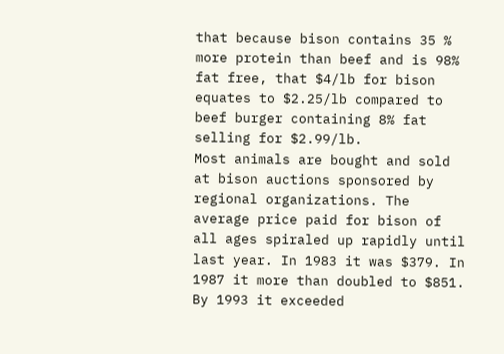that because bison contains 35 % more protein than beef and is 98% fat free, that $4/lb for bison equates to $2.25/lb compared to beef burger containing 8% fat selling for $2.99/lb.
Most animals are bought and sold at bison auctions sponsored by regional organizations. The average price paid for bison of all ages spiraled up rapidly until last year. In 1983 it was $379. In 1987 it more than doubled to $851. By 1993 it exceeded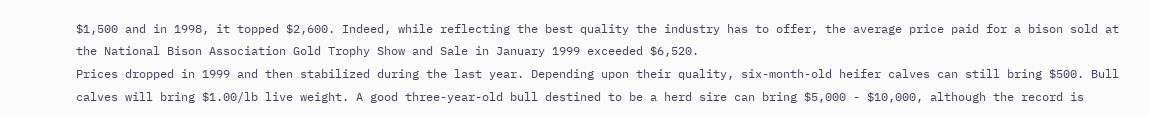$1,500 and in 1998, it topped $2,600. Indeed, while reflecting the best quality the industry has to offer, the average price paid for a bison sold at the National Bison Association Gold Trophy Show and Sale in January 1999 exceeded $6,520.
Prices dropped in 1999 and then stabilized during the last year. Depending upon their quality, six-month-old heifer calves can still bring $500. Bull calves will bring $1.00/lb live weight. A good three-year-old bull destined to be a herd sire can bring $5,000 - $10,000, although the record is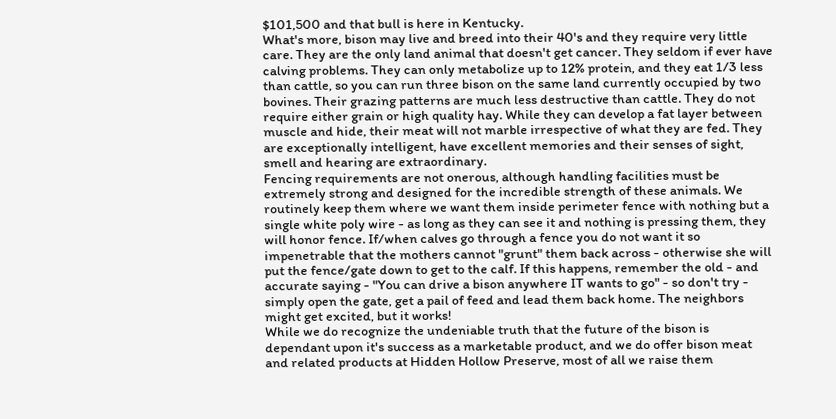$101,500 and that bull is here in Kentucky.
What's more, bison may live and breed into their 40's and they require very little care. They are the only land animal that doesn't get cancer. They seldom if ever have calving problems. They can only metabolize up to 12% protein, and they eat 1/3 less than cattle, so you can run three bison on the same land currently occupied by two bovines. Their grazing patterns are much less destructive than cattle. They do not require either grain or high quality hay. While they can develop a fat layer between muscle and hide, their meat will not marble irrespective of what they are fed. They are exceptionally intelligent, have excellent memories and their senses of sight, smell and hearing are extraordinary.
Fencing requirements are not onerous, although handling facilities must be extremely strong and designed for the incredible strength of these animals. We routinely keep them where we want them inside perimeter fence with nothing but a single white poly wire - as long as they can see it and nothing is pressing them, they will honor fence. If/when calves go through a fence you do not want it so impenetrable that the mothers cannot "grunt" them back across - otherwise she will put the fence/gate down to get to the calf. If this happens, remember the old - and accurate saying - "You can drive a bison anywhere IT wants to go" - so don't try - simply open the gate, get a pail of feed and lead them back home. The neighbors might get excited, but it works!
While we do recognize the undeniable truth that the future of the bison is dependant upon it's success as a marketable product, and we do offer bison meat and related products at Hidden Hollow Preserve, most of all we raise them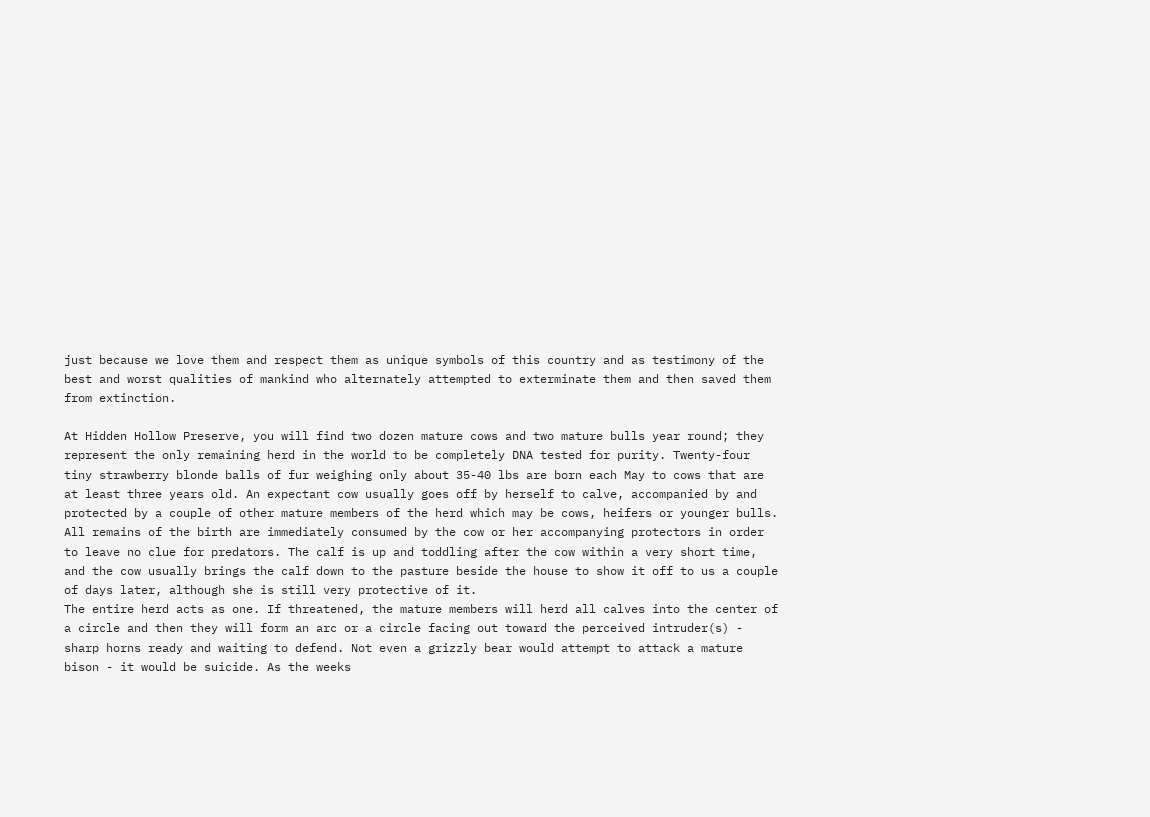just because we love them and respect them as unique symbols of this country and as testimony of the best and worst qualities of mankind who alternately attempted to exterminate them and then saved them from extinction.

At Hidden Hollow Preserve, you will find two dozen mature cows and two mature bulls year round; they represent the only remaining herd in the world to be completely DNA tested for purity. Twenty-four tiny strawberry blonde balls of fur weighing only about 35-40 lbs are born each May to cows that are at least three years old. An expectant cow usually goes off by herself to calve, accompanied by and protected by a couple of other mature members of the herd which may be cows, heifers or younger bulls. All remains of the birth are immediately consumed by the cow or her accompanying protectors in order to leave no clue for predators. The calf is up and toddling after the cow within a very short time, and the cow usually brings the calf down to the pasture beside the house to show it off to us a couple of days later, although she is still very protective of it.
The entire herd acts as one. If threatened, the mature members will herd all calves into the center of a circle and then they will form an arc or a circle facing out toward the perceived intruder(s) - sharp horns ready and waiting to defend. Not even a grizzly bear would attempt to attack a mature bison - it would be suicide. As the weeks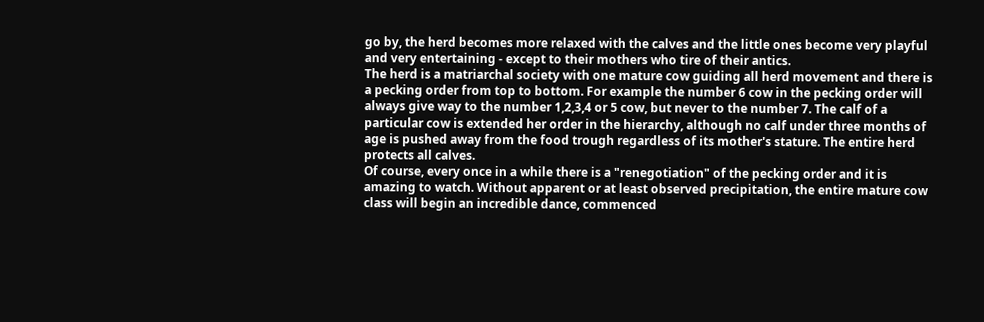go by, the herd becomes more relaxed with the calves and the little ones become very playful and very entertaining - except to their mothers who tire of their antics.
The herd is a matriarchal society with one mature cow guiding all herd movement and there is a pecking order from top to bottom. For example the number 6 cow in the pecking order will always give way to the number 1,2,3,4 or 5 cow, but never to the number 7. The calf of a particular cow is extended her order in the hierarchy, although no calf under three months of age is pushed away from the food trough regardless of its mother's stature. The entire herd protects all calves.
Of course, every once in a while there is a "renegotiation" of the pecking order and it is amazing to watch. Without apparent or at least observed precipitation, the entire mature cow class will begin an incredible dance, commenced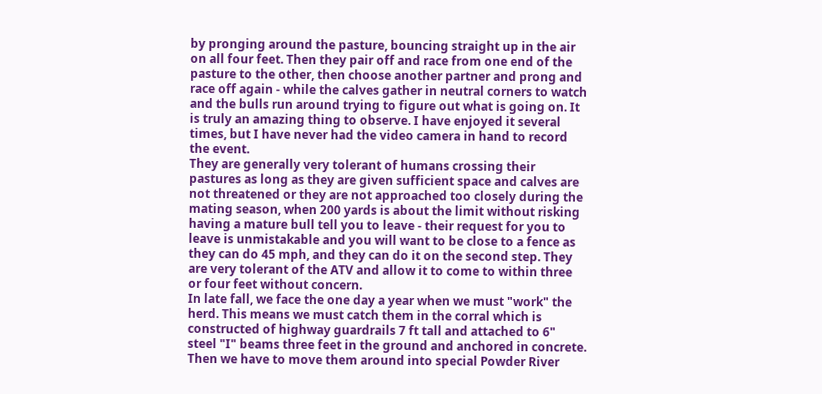by pronging around the pasture, bouncing straight up in the air on all four feet. Then they pair off and race from one end of the pasture to the other, then choose another partner and prong and race off again - while the calves gather in neutral corners to watch and the bulls run around trying to figure out what is going on. It is truly an amazing thing to observe. I have enjoyed it several times, but I have never had the video camera in hand to record the event.
They are generally very tolerant of humans crossing their pastures as long as they are given sufficient space and calves are not threatened or they are not approached too closely during the mating season, when 200 yards is about the limit without risking having a mature bull tell you to leave - their request for you to leave is unmistakable and you will want to be close to a fence as they can do 45 mph, and they can do it on the second step. They are very tolerant of the ATV and allow it to come to within three or four feet without concern.
In late fall, we face the one day a year when we must "work" the herd. This means we must catch them in the corral which is constructed of highway guardrails 7 ft tall and attached to 6" steel "I" beams three feet in the ground and anchored in concrete. Then we have to move them around into special Powder River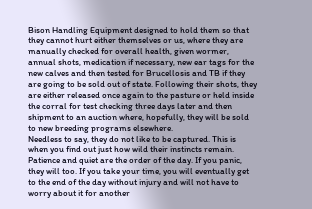Bison Handling Equipment designed to hold them so that they cannot hurt either themselves or us, where they are manually checked for overall health, given wormer, annual shots, medication if necessary, new ear tags for the new calves and then tested for Brucellosis and TB if they are going to be sold out of state. Following their shots, they are either released once again to the pasture or held inside the corral for test checking three days later and then shipment to an auction where, hopefully, they will be sold to new breeding programs elsewhere.
Needless to say, they do not like to be captured. This is when you find out just how wild their instincts remain. Patience and quiet are the order of the day. If you panic, they will too. If you take your time, you will eventually get to the end of the day without injury and will not have to worry about it for another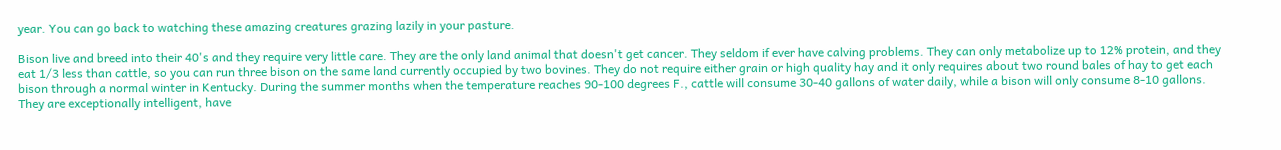year. You can go back to watching these amazing creatures grazing lazily in your pasture.

Bison live and breed into their 40's and they require very little care. They are the only land animal that doesn't get cancer. They seldom if ever have calving problems. They can only metabolize up to 12% protein, and they eat 1/3 less than cattle, so you can run three bison on the same land currently occupied by two bovines. They do not require either grain or high quality hay and it only requires about two round bales of hay to get each bison through a normal winter in Kentucky. During the summer months when the temperature reaches 90-100 degrees F., cattle will consume 30-40 gallons of water daily, while a bison will only consume 8-10 gallons. They are exceptionally intelligent, have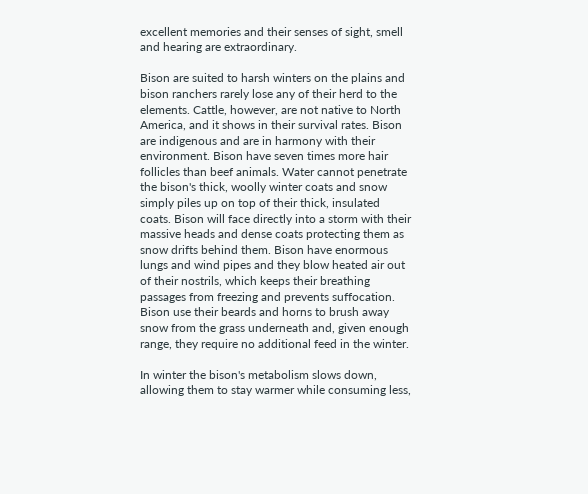excellent memories and their senses of sight, smell and hearing are extraordinary.

Bison are suited to harsh winters on the plains and bison ranchers rarely lose any of their herd to the elements. Cattle, however, are not native to North America, and it shows in their survival rates. Bison are indigenous and are in harmony with their environment. Bison have seven times more hair follicles than beef animals. Water cannot penetrate the bison's thick, woolly winter coats and snow simply piles up on top of their thick, insulated coats. Bison will face directly into a storm with their massive heads and dense coats protecting them as snow drifts behind them. Bison have enormous lungs and wind pipes and they blow heated air out of their nostrils, which keeps their breathing passages from freezing and prevents suffocation. Bison use their beards and horns to brush away snow from the grass underneath and, given enough range, they require no additional feed in the winter.

In winter the bison's metabolism slows down, allowing them to stay warmer while consuming less,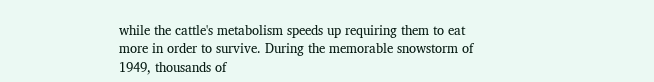while the cattle's metabolism speeds up requiring them to eat more in order to survive. During the memorable snowstorm of 1949, thousands of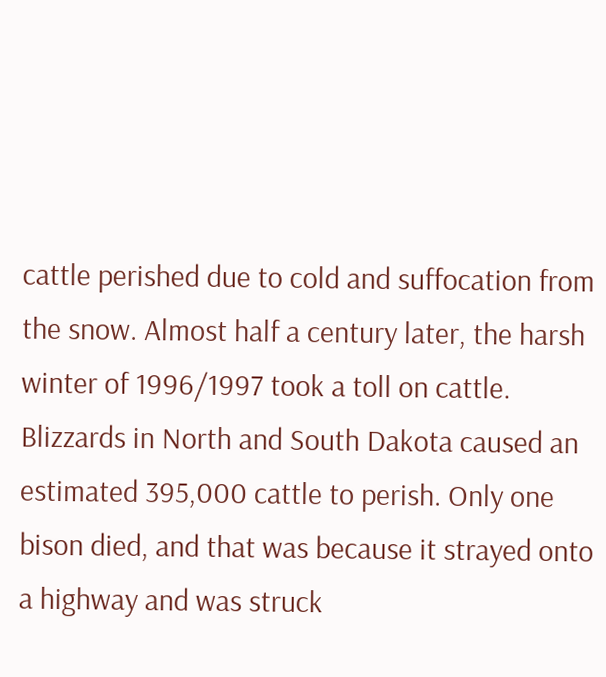cattle perished due to cold and suffocation from the snow. Almost half a century later, the harsh winter of 1996/1997 took a toll on cattle. Blizzards in North and South Dakota caused an estimated 395,000 cattle to perish. Only one bison died, and that was because it strayed onto a highway and was struck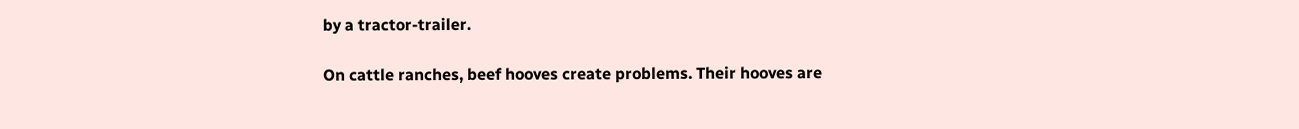by a tractor-trailer.

On cattle ranches, beef hooves create problems. Their hooves are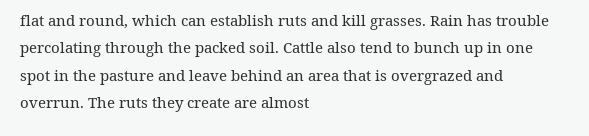flat and round, which can establish ruts and kill grasses. Rain has trouble percolating through the packed soil. Cattle also tend to bunch up in one spot in the pasture and leave behind an area that is overgrazed and overrun. The ruts they create are almost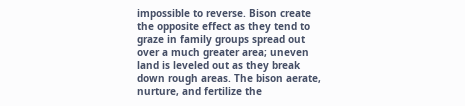impossible to reverse. Bison create the opposite effect as they tend to graze in family groups spread out over a much greater area; uneven land is leveled out as they break down rough areas. The bison aerate, nurture, and fertilize the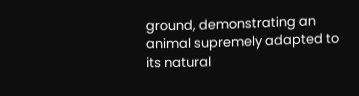ground, demonstrating an animal supremely adapted to its natural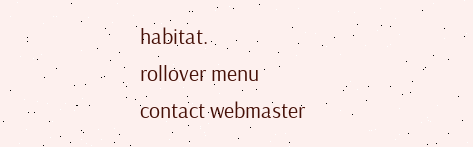habitat.
rollover menu
contact webmaster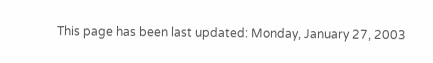This page has been last updated: Monday, January 27, 2003